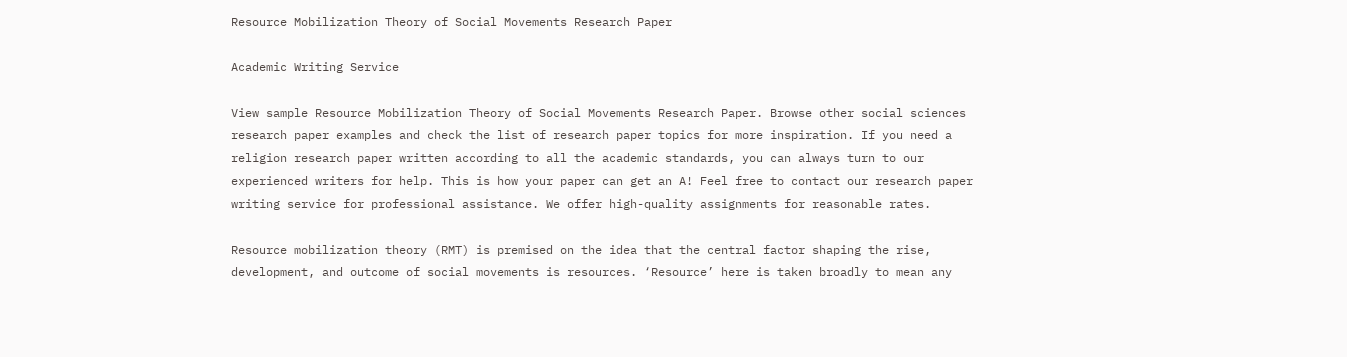Resource Mobilization Theory of Social Movements Research Paper

Academic Writing Service

View sample Resource Mobilization Theory of Social Movements Research Paper. Browse other social sciences research paper examples and check the list of research paper topics for more inspiration. If you need a religion research paper written according to all the academic standards, you can always turn to our experienced writers for help. This is how your paper can get an A! Feel free to contact our research paper writing service for professional assistance. We offer high-quality assignments for reasonable rates.

Resource mobilization theory (RMT) is premised on the idea that the central factor shaping the rise, development, and outcome of social movements is resources. ‘Resource’ here is taken broadly to mean any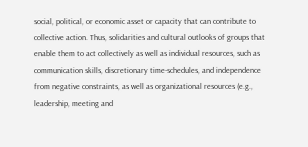social, political, or economic asset or capacity that can contribute to collective action. Thus, solidarities and cultural outlooks of groups that enable them to act collectively as well as individual resources, such as communication skills, discretionary time-schedules, and independence from negative constraints, as well as organizational resources (e.g., leadership, meeting and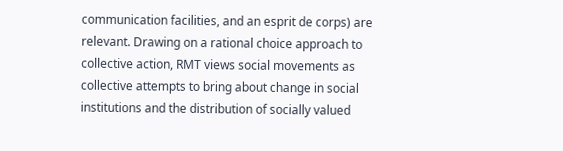communication facilities, and an esprit de corps) are relevant. Drawing on a rational choice approach to collective action, RMT views social movements as collective attempts to bring about change in social institutions and the distribution of socially valued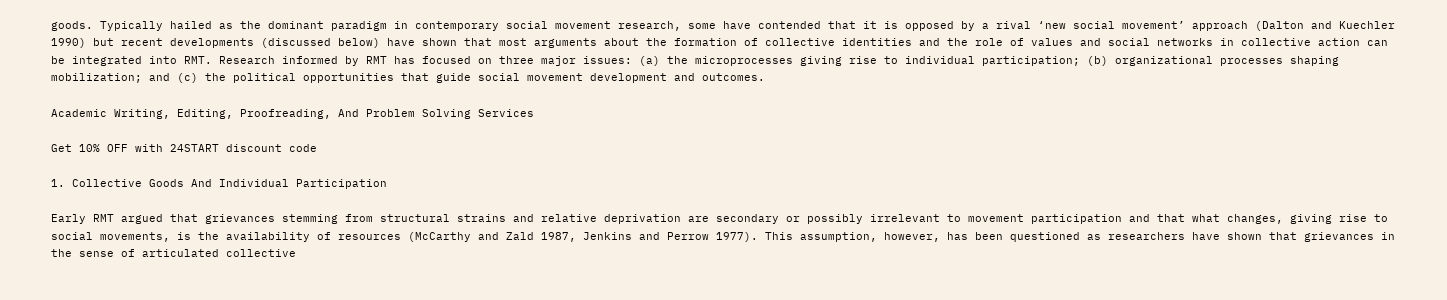goods. Typically hailed as the dominant paradigm in contemporary social movement research, some have contended that it is opposed by a rival ‘new social movement’ approach (Dalton and Kuechler 1990) but recent developments (discussed below) have shown that most arguments about the formation of collective identities and the role of values and social networks in collective action can be integrated into RMT. Research informed by RMT has focused on three major issues: (a) the microprocesses giving rise to individual participation; (b) organizational processes shaping mobilization; and (c) the political opportunities that guide social movement development and outcomes.

Academic Writing, Editing, Proofreading, And Problem Solving Services

Get 10% OFF with 24START discount code

1. Collective Goods And Individual Participation

Early RMT argued that grievances stemming from structural strains and relative deprivation are secondary or possibly irrelevant to movement participation and that what changes, giving rise to social movements, is the availability of resources (McCarthy and Zald 1987, Jenkins and Perrow 1977). This assumption, however, has been questioned as researchers have shown that grievances in the sense of articulated collective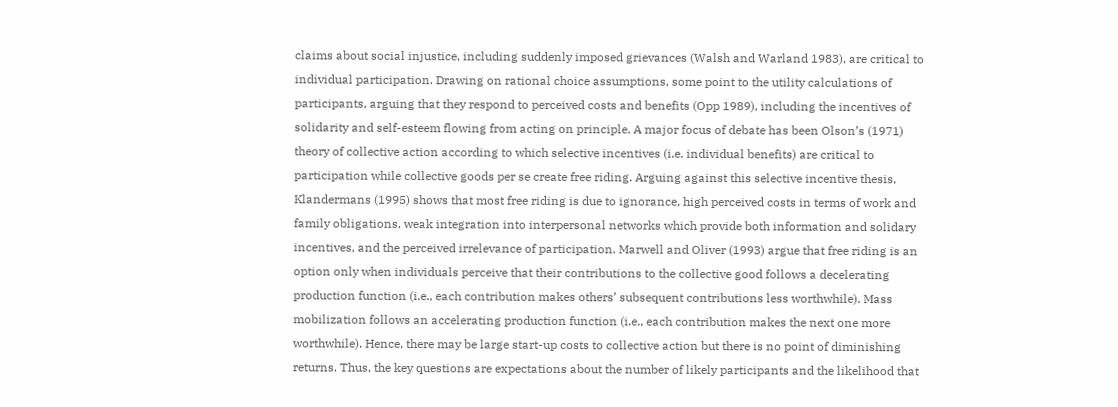claims about social injustice, including suddenly imposed grievances (Walsh and Warland 1983), are critical to individual participation. Drawing on rational choice assumptions, some point to the utility calculations of participants, arguing that they respond to perceived costs and benefits (Opp 1989), including the incentives of solidarity and self-esteem flowing from acting on principle. A major focus of debate has been Olson’s (1971) theory of collective action according to which selective incentives (i.e. individual benefits) are critical to participation while collective goods per se create free riding. Arguing against this selective incentive thesis, Klandermans (1995) shows that most free riding is due to ignorance, high perceived costs in terms of work and family obligations, weak integration into interpersonal networks which provide both information and solidary incentives, and the perceived irrelevance of participation. Marwell and Oliver (1993) argue that free riding is an option only when individuals perceive that their contributions to the collective good follows a decelerating production function (i.e., each contribution makes others’ subsequent contributions less worthwhile). Mass mobilization follows an accelerating production function (i.e., each contribution makes the next one more worthwhile). Hence, there may be large start-up costs to collective action but there is no point of diminishing returns. Thus, the key questions are expectations about the number of likely participants and the likelihood that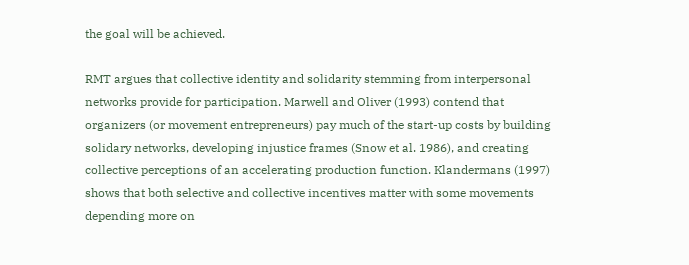the goal will be achieved.

RMT argues that collective identity and solidarity stemming from interpersonal networks provide for participation. Marwell and Oliver (1993) contend that organizers (or movement entrepreneurs) pay much of the start-up costs by building solidary networks, developing injustice frames (Snow et al. 1986), and creating collective perceptions of an accelerating production function. Klandermans (1997) shows that both selective and collective incentives matter with some movements depending more on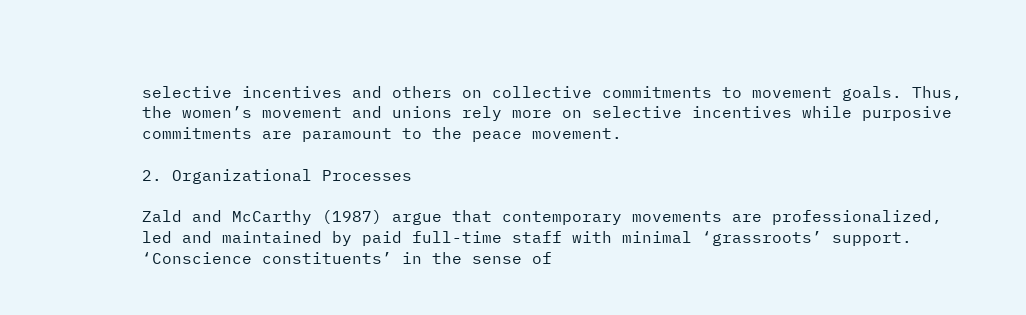selective incentives and others on collective commitments to movement goals. Thus, the women’s movement and unions rely more on selective incentives while purposive commitments are paramount to the peace movement.

2. Organizational Processes

Zald and McCarthy (1987) argue that contemporary movements are professionalized, led and maintained by paid full-time staff with minimal ‘grassroots’ support. ‘Conscience constituents’ in the sense of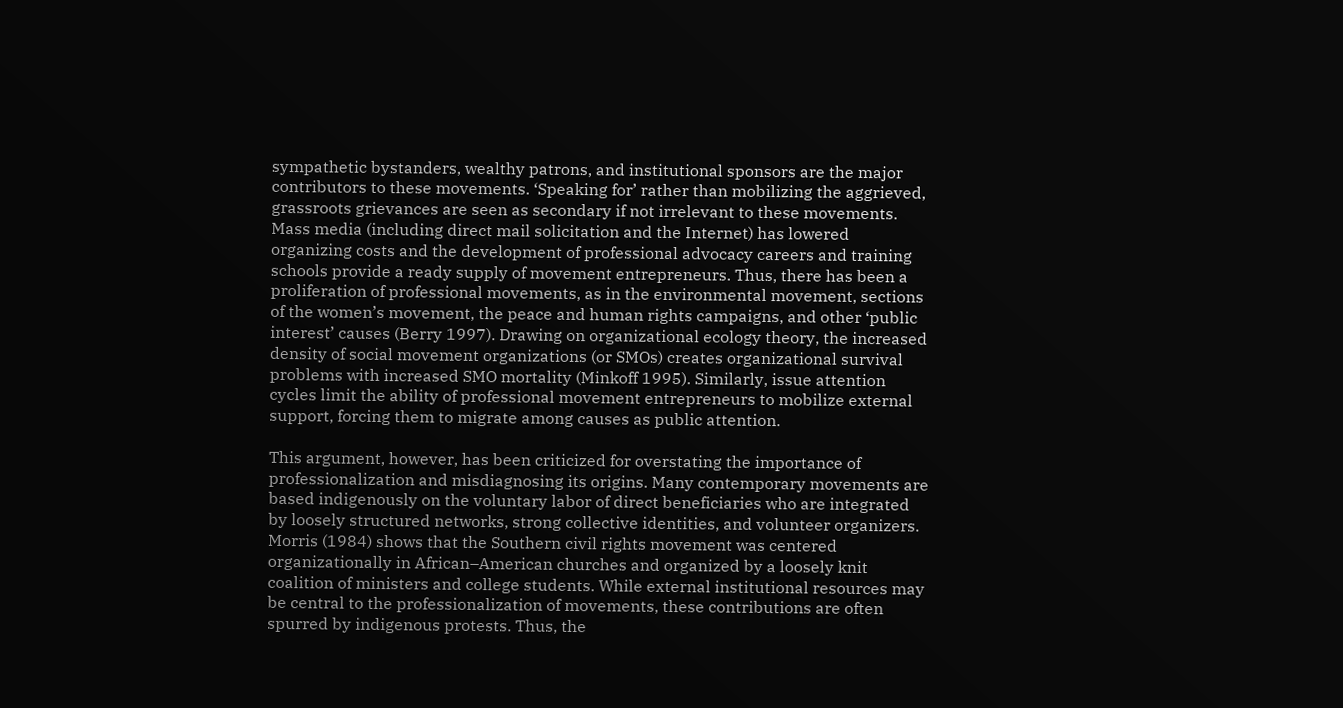sympathetic bystanders, wealthy patrons, and institutional sponsors are the major contributors to these movements. ‘Speaking for’ rather than mobilizing the aggrieved, grassroots grievances are seen as secondary if not irrelevant to these movements. Mass media (including direct mail solicitation and the Internet) has lowered organizing costs and the development of professional advocacy careers and training schools provide a ready supply of movement entrepreneurs. Thus, there has been a proliferation of professional movements, as in the environmental movement, sections of the women’s movement, the peace and human rights campaigns, and other ‘public interest’ causes (Berry 1997). Drawing on organizational ecology theory, the increased density of social movement organizations (or SMOs) creates organizational survival problems with increased SMO mortality (Minkoff 1995). Similarly, issue attention cycles limit the ability of professional movement entrepreneurs to mobilize external support, forcing them to migrate among causes as public attention.

This argument, however, has been criticized for overstating the importance of professionalization and misdiagnosing its origins. Many contemporary movements are based indigenously on the voluntary labor of direct beneficiaries who are integrated by loosely structured networks, strong collective identities, and volunteer organizers. Morris (1984) shows that the Southern civil rights movement was centered organizationally in African–American churches and organized by a loosely knit coalition of ministers and college students. While external institutional resources may be central to the professionalization of movements, these contributions are often spurred by indigenous protests. Thus, the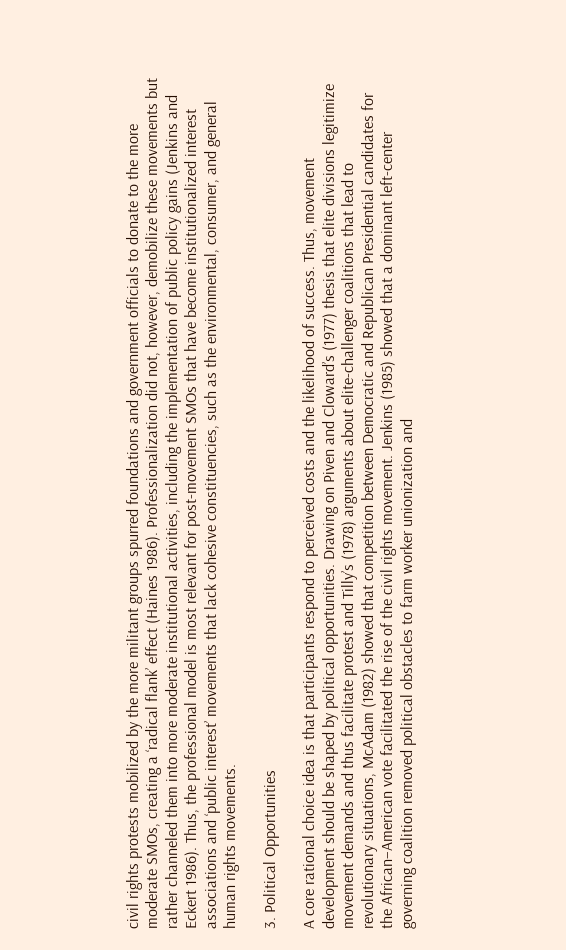civil rights protests mobilized by the more militant groups spurred foundations and government officials to donate to the more moderate SMOs, creating a ‘radical flank’ effect (Haines 1986). Professionalization did not, however, demobilize these movements but rather channeled them into more moderate institutional activities, including the implementation of public policy gains (Jenkins and Eckert 1986). Thus, the professional model is most relevant for post-movement SMOs that have become institutionalized interest associations and ‘public interest’ movements that lack cohesive constituencies, such as the environmental, consumer, and general human rights movements.

3. Political Opportunities

A core rational choice idea is that participants respond to perceived costs and the likelihood of success. Thus, movement development should be shaped by political opportunities. Drawing on Piven and Cloward’s (1977) thesis that elite divisions legitimize movement demands and thus facilitate protest and Tilly’s (1978) arguments about elite-challenger coalitions that lead to revolutionary situations, McAdam (1982) showed that competition between Democratic and Republican Presidential candidates for the African–American vote facilitated the rise of the civil rights movement. Jenkins (1985) showed that a dominant left-center governing coalition removed political obstacles to farm worker unionization and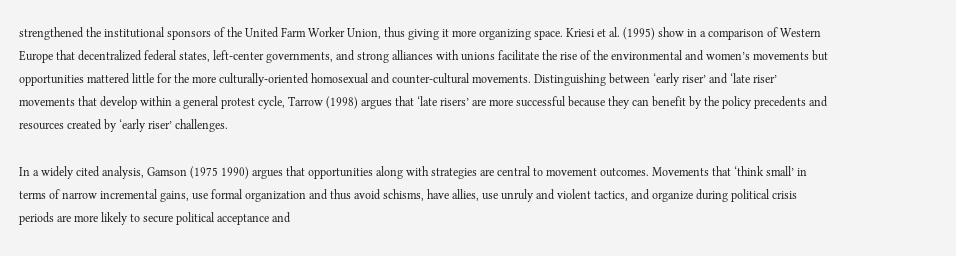strengthened the institutional sponsors of the United Farm Worker Union, thus giving it more organizing space. Kriesi et al. (1995) show in a comparison of Western Europe that decentralized federal states, left-center governments, and strong alliances with unions facilitate the rise of the environmental and women’s movements but opportunities mattered little for the more culturally-oriented homosexual and counter-cultural movements. Distinguishing between ‘early riser’ and ‘late riser’ movements that develop within a general protest cycle, Tarrow (1998) argues that ‘late risers’ are more successful because they can benefit by the policy precedents and resources created by ‘early riser’ challenges.

In a widely cited analysis, Gamson (1975 1990) argues that opportunities along with strategies are central to movement outcomes. Movements that ‘think small’ in terms of narrow incremental gains, use formal organization and thus avoid schisms, have allies, use unruly and violent tactics, and organize during political crisis periods are more likely to secure political acceptance and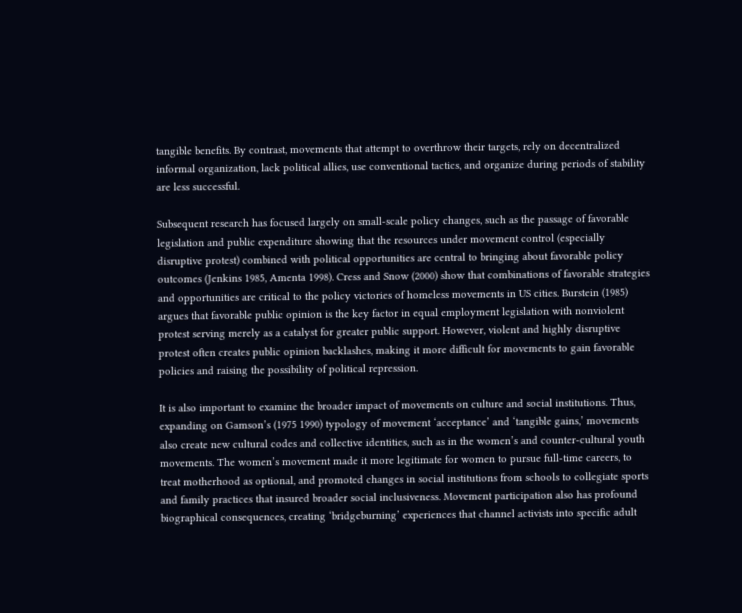tangible benefits. By contrast, movements that attempt to overthrow their targets, rely on decentralized informal organization, lack political allies, use conventional tactics, and organize during periods of stability are less successful.

Subsequent research has focused largely on small-scale policy changes, such as the passage of favorable legislation and public expenditure showing that the resources under movement control (especially disruptive protest) combined with political opportunities are central to bringing about favorable policy outcomes (Jenkins 1985, Amenta 1998). Cress and Snow (2000) show that combinations of favorable strategies and opportunities are critical to the policy victories of homeless movements in US cities. Burstein (1985) argues that favorable public opinion is the key factor in equal employment legislation with nonviolent protest serving merely as a catalyst for greater public support. However, violent and highly disruptive protest often creates public opinion backlashes, making it more difficult for movements to gain favorable policies and raising the possibility of political repression.

It is also important to examine the broader impact of movements on culture and social institutions. Thus, expanding on Gamson’s (1975 1990) typology of movement ‘acceptance’ and ‘tangible gains,’ movements also create new cultural codes and collective identities, such as in the women’s and counter-cultural youth movements. The women’s movement made it more legitimate for women to pursue full-time careers, to treat motherhood as optional, and promoted changes in social institutions from schools to collegiate sports and family practices that insured broader social inclusiveness. Movement participation also has profound biographical consequences, creating ‘bridgeburning’ experiences that channel activists into specific adult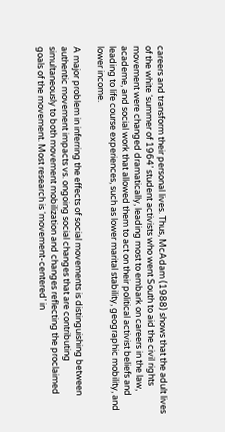careers and transform their personal lives. Thus, McAdam (1988) shows that the adult lives of the white ‘summer of 1964’ student activists who went South to aid the civil rights movement were changed dramatically, leading most to embark on careers in the law, academe, and social work that allowed them to act on their political activist beliefs and leading to life course experiences, such as lower marital stability, geographic mobility, and lower income.

A major problem in inferring the effects of social movements is distinguishing between authentic movement impacts vs. ongoing social changes that are contributing simultaneously to both movement mobilization and changes reflecting the proclaimed goals of the movement. Most research is ‘movement-centered’ in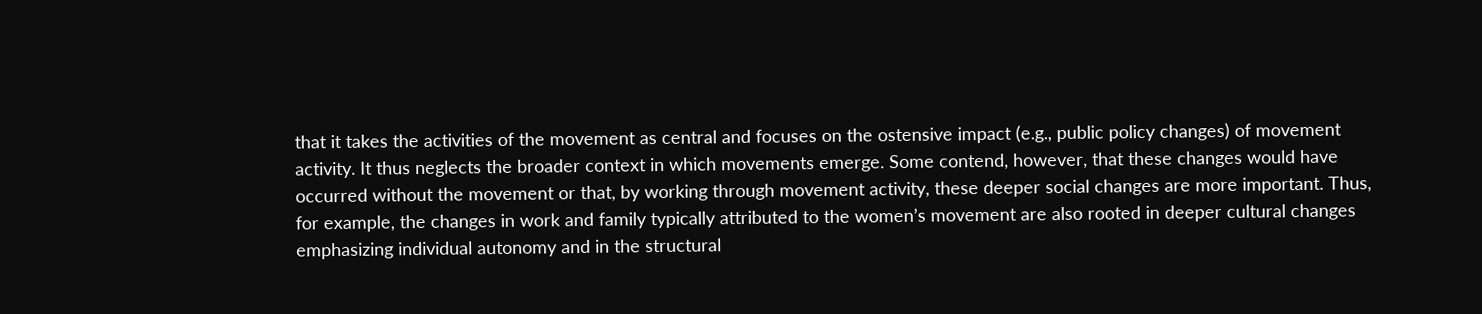that it takes the activities of the movement as central and focuses on the ostensive impact (e.g., public policy changes) of movement activity. It thus neglects the broader context in which movements emerge. Some contend, however, that these changes would have occurred without the movement or that, by working through movement activity, these deeper social changes are more important. Thus, for example, the changes in work and family typically attributed to the women’s movement are also rooted in deeper cultural changes emphasizing individual autonomy and in the structural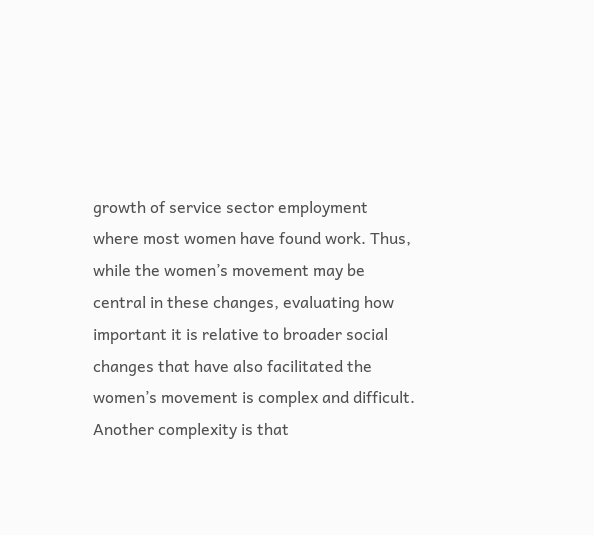growth of service sector employment where most women have found work. Thus, while the women’s movement may be central in these changes, evaluating how important it is relative to broader social changes that have also facilitated the women’s movement is complex and difficult. Another complexity is that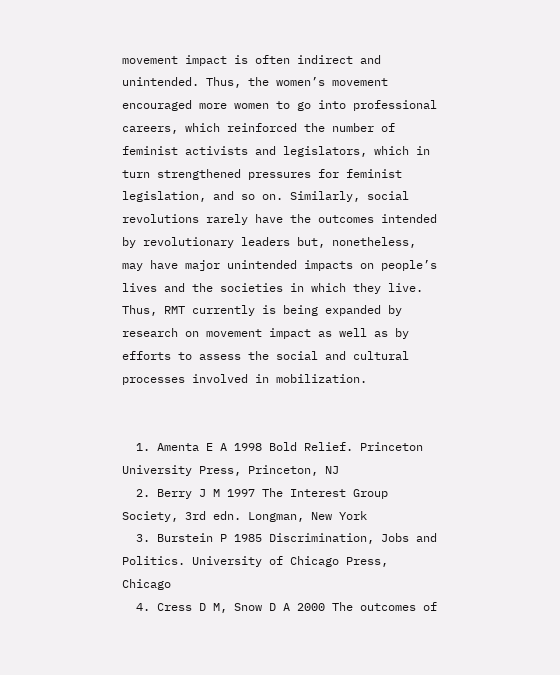movement impact is often indirect and unintended. Thus, the women’s movement encouraged more women to go into professional careers, which reinforced the number of feminist activists and legislators, which in turn strengthened pressures for feminist legislation, and so on. Similarly, social revolutions rarely have the outcomes intended by revolutionary leaders but, nonetheless, may have major unintended impacts on people’s lives and the societies in which they live. Thus, RMT currently is being expanded by research on movement impact as well as by efforts to assess the social and cultural processes involved in mobilization.


  1. Amenta E A 1998 Bold Relief. Princeton University Press, Princeton, NJ
  2. Berry J M 1997 The Interest Group Society, 3rd edn. Longman, New York
  3. Burstein P 1985 Discrimination, Jobs and Politics. University of Chicago Press, Chicago
  4. Cress D M, Snow D A 2000 The outcomes of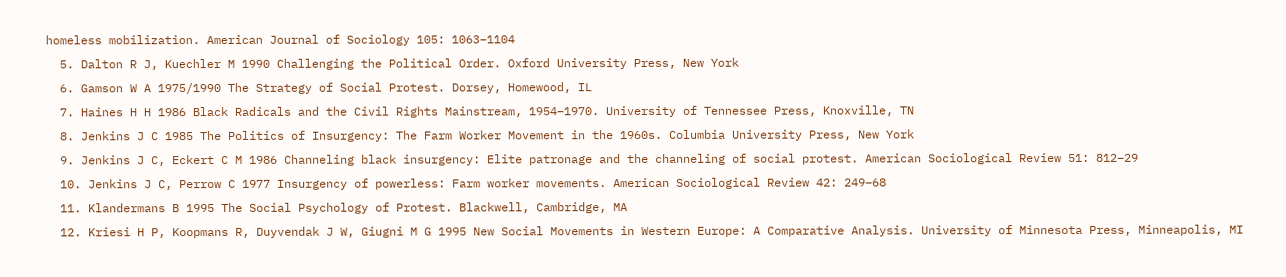homeless mobilization. American Journal of Sociology 105: 1063–1104
  5. Dalton R J, Kuechler M 1990 Challenging the Political Order. Oxford University Press, New York
  6. Gamson W A 1975/1990 The Strategy of Social Protest. Dorsey, Homewood, IL
  7. Haines H H 1986 Black Radicals and the Civil Rights Mainstream, 1954–1970. University of Tennessee Press, Knoxville, TN
  8. Jenkins J C 1985 The Politics of Insurgency: The Farm Worker Movement in the 1960s. Columbia University Press, New York
  9. Jenkins J C, Eckert C M 1986 Channeling black insurgency: Elite patronage and the channeling of social protest. American Sociological Review 51: 812–29
  10. Jenkins J C, Perrow C 1977 Insurgency of powerless: Farm worker movements. American Sociological Review 42: 249–68
  11. Klandermans B 1995 The Social Psychology of Protest. Blackwell, Cambridge, MA
  12. Kriesi H P, Koopmans R, Duyvendak J W, Giugni M G 1995 New Social Movements in Western Europe: A Comparative Analysis. University of Minnesota Press, Minneapolis, MI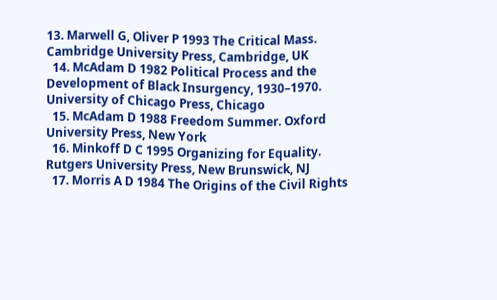13. Marwell G, Oliver P 1993 The Critical Mass. Cambridge University Press, Cambridge, UK
  14. McAdam D 1982 Political Process and the Development of Black Insurgency, 1930–1970. University of Chicago Press, Chicago
  15. McAdam D 1988 Freedom Summer. Oxford University Press, New York
  16. Minkoff D C 1995 Organizing for Equality. Rutgers University Press, New Brunswick, NJ
  17. Morris A D 1984 The Origins of the Civil Rights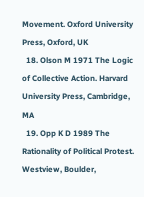Movement. Oxford University Press, Oxford, UK
  18. Olson M 1971 The Logic of Collective Action. Harvard University Press, Cambridge, MA
  19. Opp K D 1989 The Rationality of Political Protest. Westview, Boulder,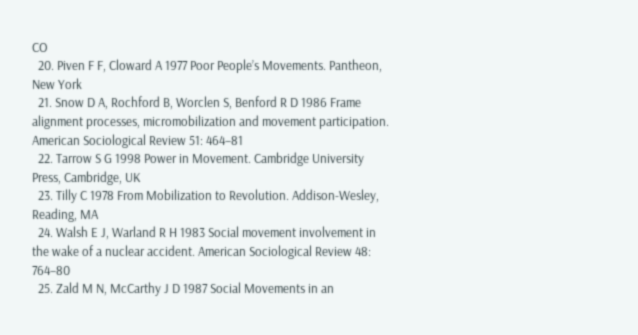CO
  20. Piven F F, Cloward A 1977 Poor People’s Movements. Pantheon, New York
  21. Snow D A, Rochford B, Worclen S, Benford R D 1986 Frame alignment processes, micromobilization and movement participation. American Sociological Review 51: 464–81
  22. Tarrow S G 1998 Power in Movement. Cambridge University Press, Cambridge, UK
  23. Tilly C 1978 From Mobilization to Revolution. Addison-Wesley, Reading, MA
  24. Walsh E J, Warland R H 1983 Social movement involvement in the wake of a nuclear accident. American Sociological Review 48: 764–80
  25. Zald M N, McCarthy J D 1987 Social Movements in an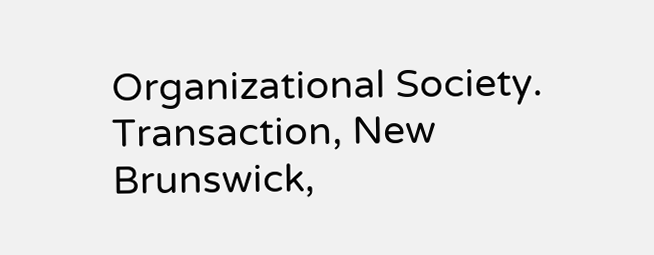Organizational Society. Transaction, New Brunswick,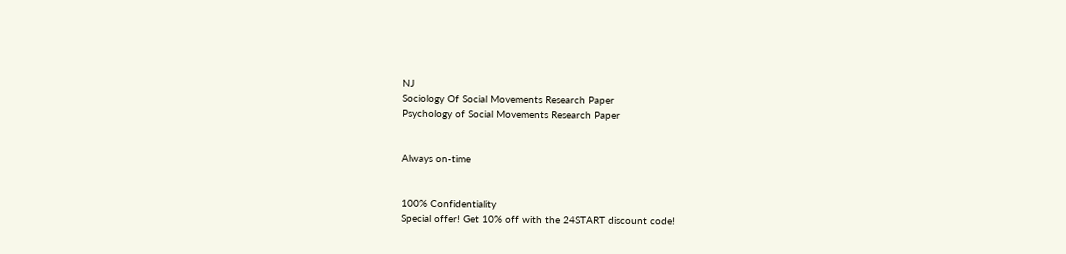NJ
Sociology Of Social Movements Research Paper
Psychology of Social Movements Research Paper


Always on-time


100% Confidentiality
Special offer! Get 10% off with the 24START discount code!